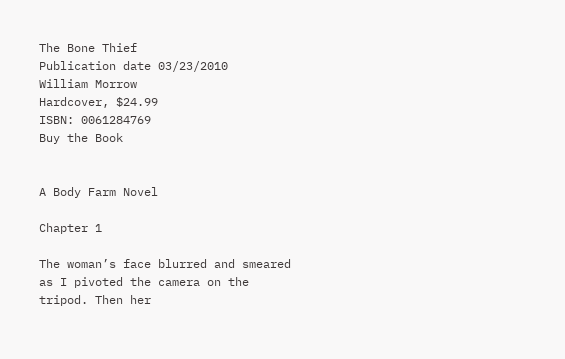The Bone Thief
Publication date 03/23/2010
William Morrow
Hardcover, $24.99
ISBN: 0061284769
Buy the Book


A Body Farm Novel

Chapter 1

The woman’s face blurred and smeared as I pivoted the camera on the tripod. Then her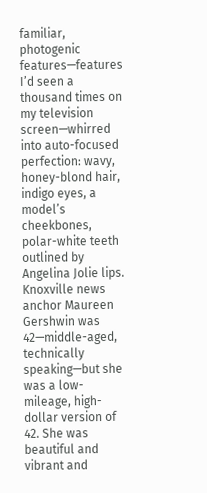familiar, photogenic features—features I’d seen a thousand times on my television screen—whirred into auto-focused perfection: wavy, honey-blond hair, indigo eyes, a model’s cheekbones, polar-white teeth outlined by Angelina Jolie lips. Knoxville news anchor Maureen Gershwin was 42—middle-aged, technically speaking—but she was a low-mileage, high-dollar version of 42. She was beautiful and vibrant and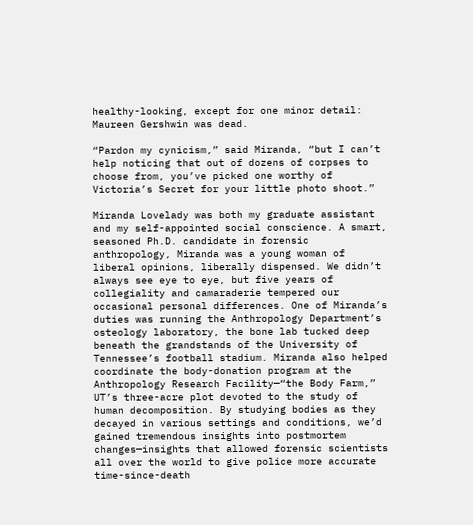healthy-looking, except for one minor detail: Maureen Gershwin was dead.

“Pardon my cynicism,” said Miranda, “but I can’t help noticing that out of dozens of corpses to choose from, you’ve picked one worthy of Victoria’s Secret for your little photo shoot.”

Miranda Lovelady was both my graduate assistant and my self-appointed social conscience. A smart, seasoned Ph.D. candidate in forensic anthropology, Miranda was a young woman of liberal opinions, liberally dispensed. We didn’t always see eye to eye, but five years of collegiality and camaraderie tempered our occasional personal differences. One of Miranda’s duties was running the Anthropology Department’s osteology laboratory, the bone lab tucked deep beneath the grandstands of the University of Tennessee’s football stadium. Miranda also helped coordinate the body-donation program at the Anthropology Research Facility—“the Body Farm,” UT’s three-acre plot devoted to the study of human decomposition. By studying bodies as they decayed in various settings and conditions, we’d gained tremendous insights into postmortem changes—insights that allowed forensic scientists all over the world to give police more accurate time-since-death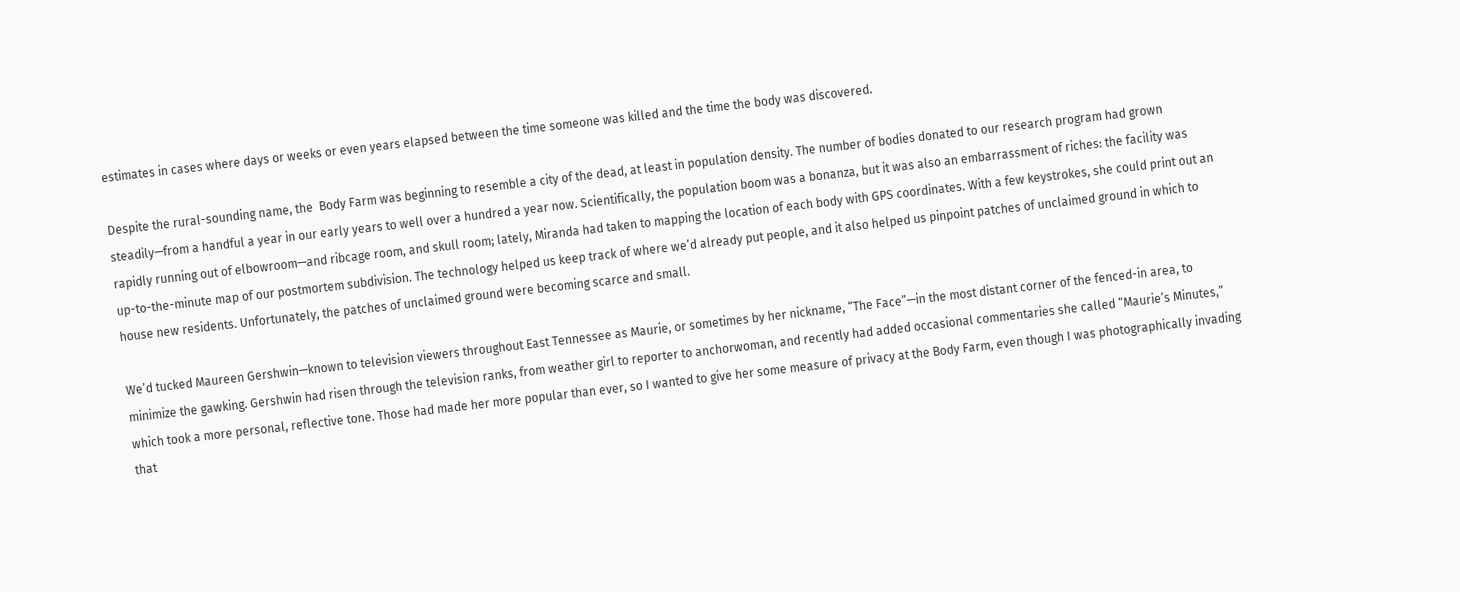estimates in cases where days or weeks or even years elapsed between the time someone was killed and the time the body was discovered.

Despite the rural-sounding name, the  Body Farm was beginning to resemble a city of the dead, at least in population density. The number of bodies donated to our research program had grown steadily—from a handful a year in our early years to well over a hundred a year now. Scientifically, the population boom was a bonanza, but it was also an embarrassment of riches: the facility was rapidly running out of elbowroom—and ribcage room, and skull room; lately, Miranda had taken to mapping the location of each body with GPS coordinates. With a few keystrokes, she could print out an up-to-the-minute map of our postmortem subdivision. The technology helped us keep track of where we’d already put people, and it also helped us pinpoint patches of unclaimed ground in which to house new residents. Unfortunately, the patches of unclaimed ground were becoming scarce and small.

We’d tucked Maureen Gershwin—known to television viewers throughout East Tennessee as Maurie, or sometimes by her nickname, “The Face”—in the most distant corner of the fenced-in area, to minimize the gawking. Gershwin had risen through the television ranks, from weather girl to reporter to anchorwoman, and recently had added occasional commentaries she called “Maurie’s Minutes,” which took a more personal, reflective tone. Those had made her more popular than ever, so I wanted to give her some measure of privacy at the Body Farm, even though I was photographically invading that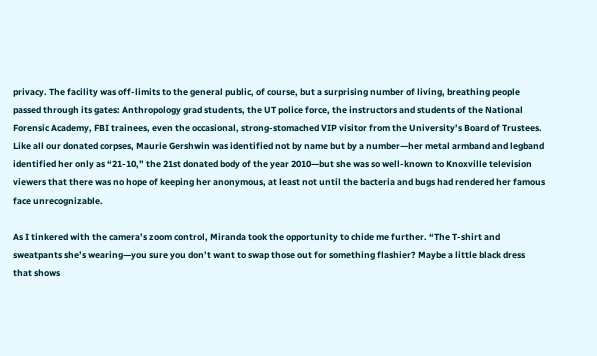privacy. The facility was off-limits to the general public, of course, but a surprising number of living, breathing people passed through its gates: Anthropology grad students, the UT police force, the instructors and students of the National Forensic Academy, FBI trainees, even the occasional, strong-stomached VIP visitor from the University’s Board of Trustees. Like all our donated corpses, Maurie Gershwin was identified not by name but by a number—her metal armband and legband identified her only as “21-10,” the 21st donated body of the year 2010—but she was so well-known to Knoxville television viewers that there was no hope of keeping her anonymous, at least not until the bacteria and bugs had rendered her famous face unrecognizable.

As I tinkered with the camera’s zoom control, Miranda took the opportunity to chide me further. “The T-shirt and sweatpants she’s wearing—you sure you don’t want to swap those out for something flashier? Maybe a little black dress that shows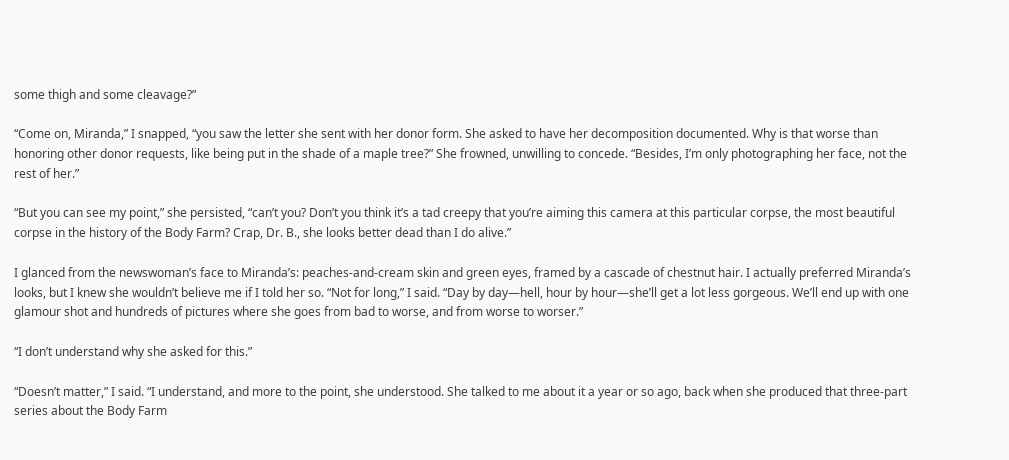some thigh and some cleavage?”

“Come on, Miranda,” I snapped, “you saw the letter she sent with her donor form. She asked to have her decomposition documented. Why is that worse than honoring other donor requests, like being put in the shade of a maple tree?” She frowned, unwilling to concede. “Besides, I’m only photographing her face, not the rest of her.”

“But you can see my point,” she persisted, “can’t you? Don’t you think it’s a tad creepy that you’re aiming this camera at this particular corpse, the most beautiful corpse in the history of the Body Farm? Crap, Dr. B., she looks better dead than I do alive.”

I glanced from the newswoman’s face to Miranda’s: peaches-and-cream skin and green eyes, framed by a cascade of chestnut hair. I actually preferred Miranda’s looks, but I knew she wouldn’t believe me if I told her so. “Not for long,” I said. “Day by day—hell, hour by hour—she’ll get a lot less gorgeous. We’ll end up with one glamour shot and hundreds of pictures where she goes from bad to worse, and from worse to worser.”

“I don’t understand why she asked for this.”

“Doesn’t matter,” I said. “I understand, and more to the point, she understood. She talked to me about it a year or so ago, back when she produced that three-part series about the Body Farm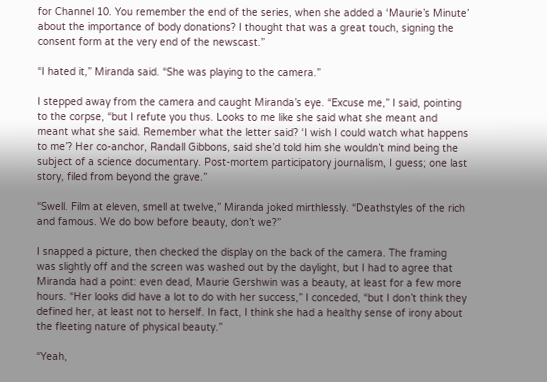for Channel 10. You remember the end of the series, when she added a ‘Maurie’s Minute’ about the importance of body donations? I thought that was a great touch, signing the consent form at the very end of the newscast.”

“I hated it,” Miranda said. “She was playing to the camera.”

I stepped away from the camera and caught Miranda’s eye. “Excuse me,” I said, pointing to the corpse, “but I refute you thus. Looks to me like she said what she meant and meant what she said. Remember what the letter said? ‘I wish I could watch what happens to me’? Her co-anchor, Randall Gibbons, said she’d told him she wouldn’t mind being the subject of a science documentary. Post-mortem participatory journalism, I guess; one last story, filed from beyond the grave.”

“Swell. Film at eleven, smell at twelve,” Miranda joked mirthlessly. “Deathstyles of the rich and famous. We do bow before beauty, don’t we?”

I snapped a picture, then checked the display on the back of the camera. The framing was slightly off and the screen was washed out by the daylight, but I had to agree that Miranda had a point: even dead, Maurie Gershwin was a beauty, at least for a few more hours. “Her looks did have a lot to do with her success,” I conceded, “but I don’t think they defined her, at least not to herself. In fact, I think she had a healthy sense of irony about the fleeting nature of physical beauty.”

“Yeah,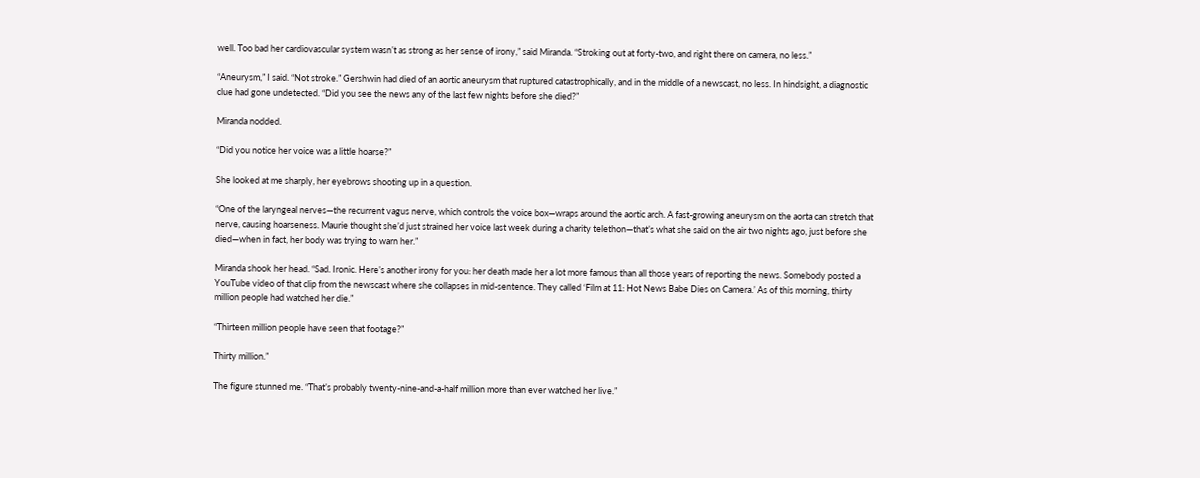well. Too bad her cardiovascular system wasn’t as strong as her sense of irony,” said Miranda. “Stroking out at forty-two, and right there on camera, no less.”

“Aneurysm,” I said. “Not stroke.” Gershwin had died of an aortic aneurysm that ruptured catastrophically, and in the middle of a newscast, no less. In hindsight, a diagnostic clue had gone undetected. “Did you see the news any of the last few nights before she died?”

Miranda nodded.

“Did you notice her voice was a little hoarse?”

She looked at me sharply, her eyebrows shooting up in a question.

“One of the laryngeal nerves—the recurrent vagus nerve, which controls the voice box—wraps around the aortic arch. A fast-growing aneurysm on the aorta can stretch that nerve, causing hoarseness. Maurie thought she’d just strained her voice last week during a charity telethon—that’s what she said on the air two nights ago, just before she died—when in fact, her body was trying to warn her.”

Miranda shook her head. “Sad. Ironic. Here’s another irony for you: her death made her a lot more famous than all those years of reporting the news. Somebody posted a YouTube video of that clip from the newscast where she collapses in mid-sentence. They called ‘Film at 11: Hot News Babe Dies on Camera.’ As of this morning, thirty million people had watched her die.”

“Thirteen million people have seen that footage?”

Thirty million.”

The figure stunned me. “That’s probably twenty-nine-and-a-half million more than ever watched her live.”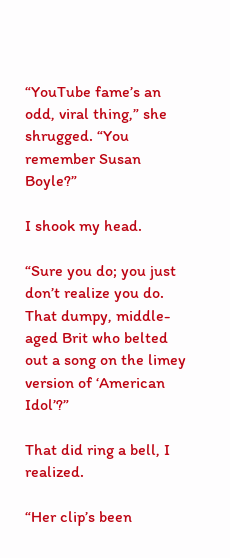“YouTube fame’s an odd, viral thing,” she shrugged. “You remember Susan Boyle?”

I shook my head.

“Sure you do; you just don’t realize you do. That dumpy, middle-aged Brit who belted out a song on the limey version of ‘American Idol’?”

That did ring a bell, I realized.

“Her clip’s been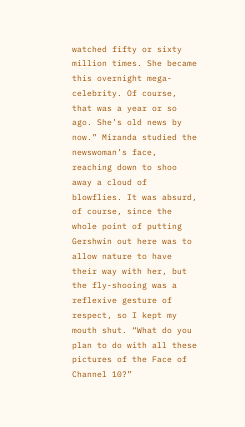watched fifty or sixty million times. She became this overnight mega-celebrity. Of course, that was a year or so ago. She’s old news by now.” Miranda studied the newswoman’s face, reaching down to shoo away a cloud of blowflies. It was absurd, of course, since the whole point of putting Gershwin out here was to allow nature to have their way with her, but the fly-shooing was a reflexive gesture of respect, so I kept my mouth shut. “What do you plan to do with all these pictures of the Face of Channel 10?”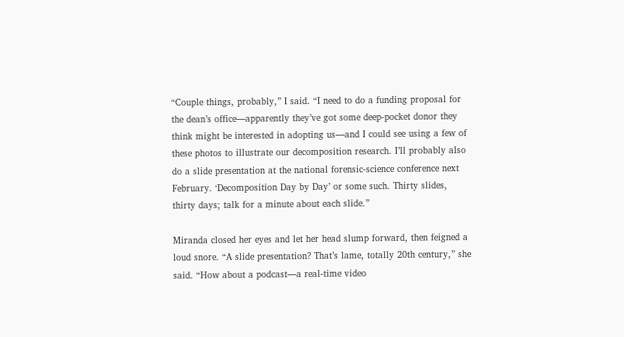“Couple things, probably,” I said. “I need to do a funding proposal for the dean’s office—apparently they’ve got some deep-pocket donor they think might be interested in adopting us—and I could see using a few of these photos to illustrate our decomposition research. I’ll probably also do a slide presentation at the national forensic-science conference next February. ‘Decomposition Day by Day’ or some such. Thirty slides, thirty days; talk for a minute about each slide.”

Miranda closed her eyes and let her head slump forward, then feigned a loud snore. “A slide presentation? That’s lame, totally 20th century,” she said. “How about a podcast—a real-time video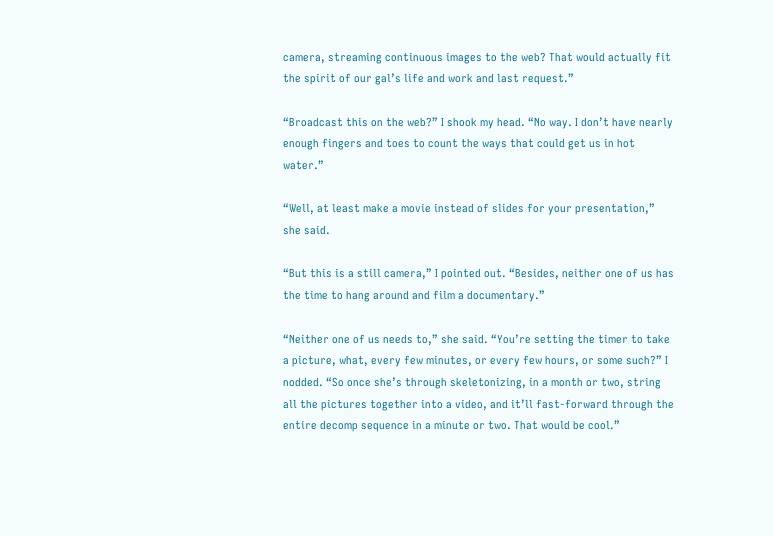camera, streaming continuous images to the web? That would actually fit the spirit of our gal’s life and work and last request.”

“Broadcast this on the web?” I shook my head. “No way. I don’t have nearly enough fingers and toes to count the ways that could get us in hot water.”

“Well, at least make a movie instead of slides for your presentation,” she said.

“But this is a still camera,” I pointed out. “Besides, neither one of us has the time to hang around and film a documentary.”

“Neither one of us needs to,” she said. “You’re setting the timer to take a picture, what, every few minutes, or every few hours, or some such?” I nodded. “So once she’s through skeletonizing, in a month or two, string all the pictures together into a video, and it’ll fast-forward through the entire decomp sequence in a minute or two. That would be cool.”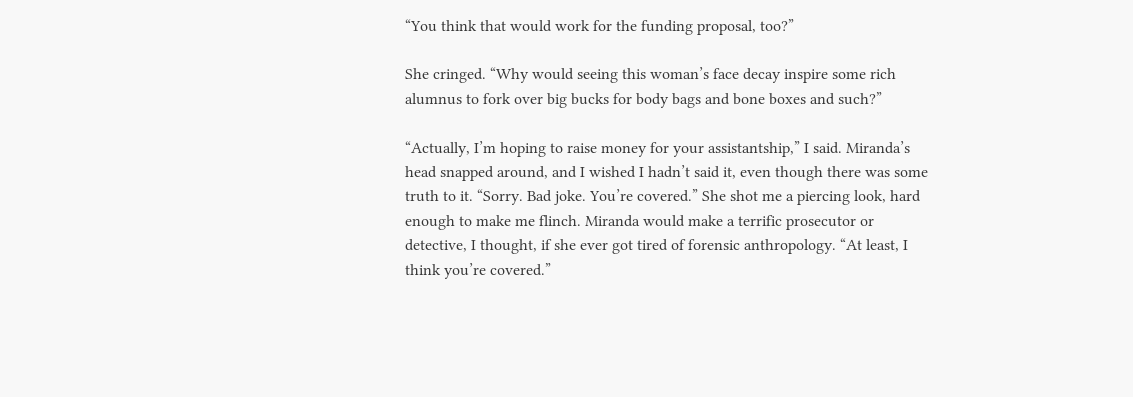“You think that would work for the funding proposal, too?”

She cringed. “Why would seeing this woman’s face decay inspire some rich alumnus to fork over big bucks for body bags and bone boxes and such?”

“Actually, I’m hoping to raise money for your assistantship,” I said. Miranda’s head snapped around, and I wished I hadn’t said it, even though there was some truth to it. “Sorry. Bad joke. You’re covered.” She shot me a piercing look, hard enough to make me flinch. Miranda would make a terrific prosecutor or detective, I thought, if she ever got tired of forensic anthropology. “At least, I think you’re covered.”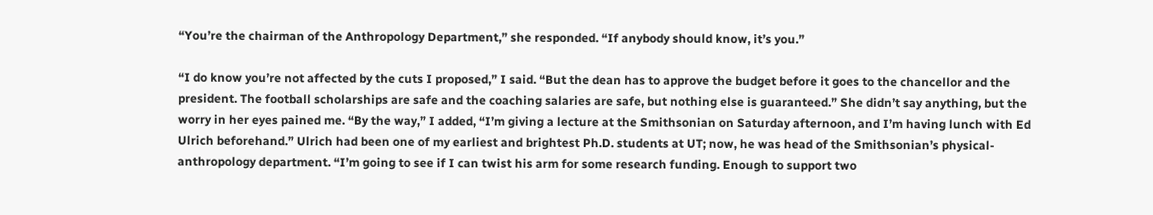“You’re the chairman of the Anthropology Department,” she responded. “If anybody should know, it’s you.”

“I do know you’re not affected by the cuts I proposed,” I said. “But the dean has to approve the budget before it goes to the chancellor and the president. The football scholarships are safe and the coaching salaries are safe, but nothing else is guaranteed.” She didn’t say anything, but the worry in her eyes pained me. “By the way,” I added, “I’m giving a lecture at the Smithsonian on Saturday afternoon, and I’m having lunch with Ed Ulrich beforehand.” Ulrich had been one of my earliest and brightest Ph.D. students at UT; now, he was head of the Smithsonian’s physical-anthropology department. “I’m going to see if I can twist his arm for some research funding. Enough to support two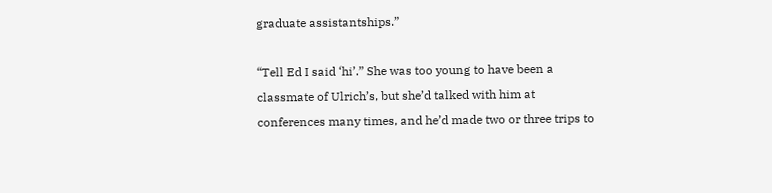graduate assistantships.”

“Tell Ed I said ‘hi’.” She was too young to have been a classmate of Ulrich’s, but she’d talked with him at conferences many times, and he’d made two or three trips to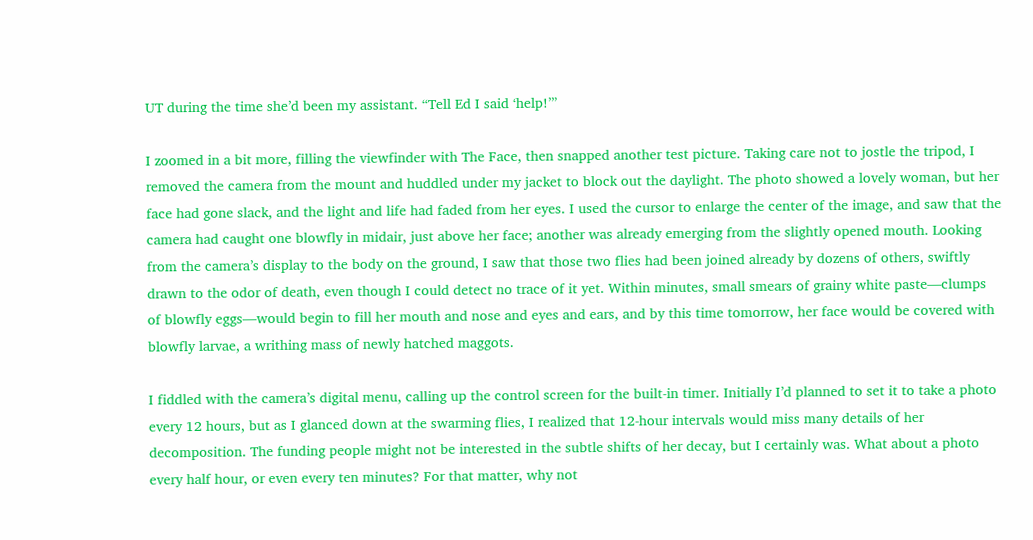UT during the time she’d been my assistant. “Tell Ed I said ‘help!’”

I zoomed in a bit more, filling the viewfinder with The Face, then snapped another test picture. Taking care not to jostle the tripod, I removed the camera from the mount and huddled under my jacket to block out the daylight. The photo showed a lovely woman, but her face had gone slack, and the light and life had faded from her eyes. I used the cursor to enlarge the center of the image, and saw that the camera had caught one blowfly in midair, just above her face; another was already emerging from the slightly opened mouth. Looking from the camera’s display to the body on the ground, I saw that those two flies had been joined already by dozens of others, swiftly drawn to the odor of death, even though I could detect no trace of it yet. Within minutes, small smears of grainy white paste—clumps of blowfly eggs—would begin to fill her mouth and nose and eyes and ears, and by this time tomorrow, her face would be covered with blowfly larvae, a writhing mass of newly hatched maggots.

I fiddled with the camera’s digital menu, calling up the control screen for the built-in timer. Initially I’d planned to set it to take a photo every 12 hours, but as I glanced down at the swarming flies, I realized that 12-hour intervals would miss many details of her decomposition. The funding people might not be interested in the subtle shifts of her decay, but I certainly was. What about a photo every half hour, or even every ten minutes? For that matter, why not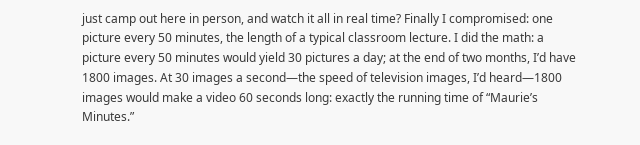just camp out here in person, and watch it all in real time? Finally I compromised: one picture every 50 minutes, the length of a typical classroom lecture. I did the math: a picture every 50 minutes would yield 30 pictures a day; at the end of two months, I’d have 1800 images. At 30 images a second—the speed of television images, I’d heard—1800 images would make a video 60 seconds long: exactly the running time of “Maurie’s Minutes.”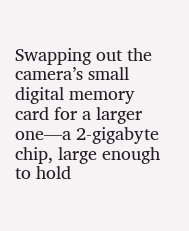Swapping out the camera’s small digital memory card for a larger one—a 2-gigabyte chip, large enough to hold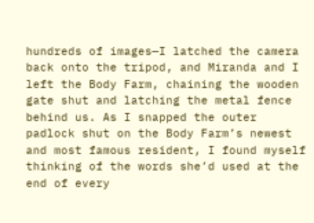hundreds of images—I latched the camera back onto the tripod, and Miranda and I left the Body Farm, chaining the wooden gate shut and latching the metal fence behind us. As I snapped the outer padlock shut on the Body Farm’s newest and most famous resident, I found myself thinking of the words she’d used at the end of every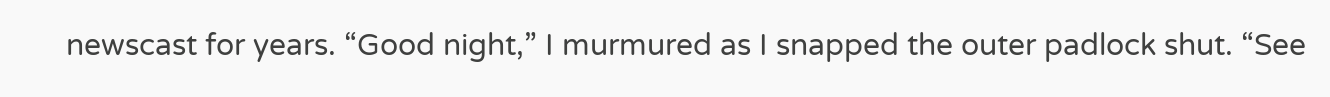newscast for years. “Good night,” I murmured as I snapped the outer padlock shut. “See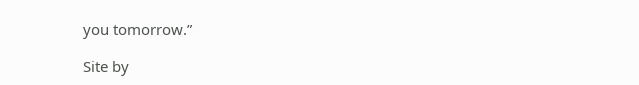you tomorrow.”

Site by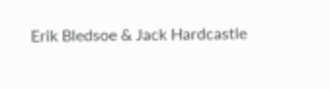Erik Bledsoe & Jack Hardcastle